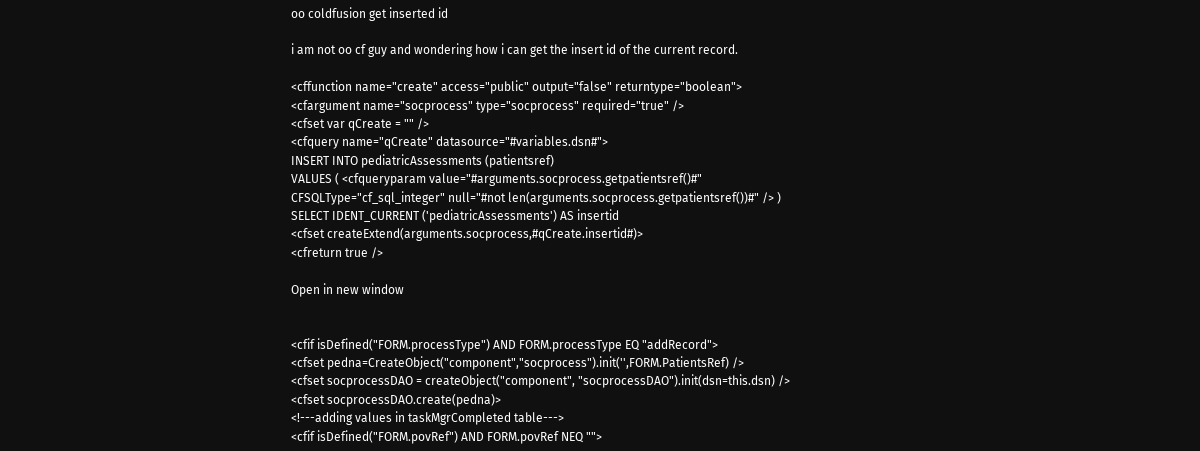oo coldfusion get inserted id

i am not oo cf guy and wondering how i can get the insert id of the current record.

<cffunction name="create" access="public" output="false" returntype="boolean">
<cfargument name="socprocess" type="socprocess" required="true" />
<cfset var qCreate = "" />
<cfquery name="qCreate" datasource="#variables.dsn#">
INSERT INTO pediatricAssessments (patientsref)
VALUES ( <cfqueryparam value="#arguments.socprocess.getpatientsref()#" CFSQLType="cf_sql_integer" null="#not len(arguments.socprocess.getpatientsref())#" /> )
SELECT IDENT_CURRENT ('pediatricAssessments') AS insertid
<cfset createExtend(arguments.socprocess,#qCreate.insertid#)>
<cfreturn true />

Open in new window


<cfif isDefined("FORM.processType") AND FORM.processType EQ "addRecord">
<cfset pedna=CreateObject("component","socprocess").init('',FORM.PatientsRef) />
<cfset socprocessDAO = createObject("component", "socprocessDAO").init(dsn=this.dsn) />
<cfset socprocessDAO.create(pedna)>
<!---adding values in taskMgrCompleted table--->
<cfif isDefined("FORM.povRef") AND FORM.povRef NEQ "">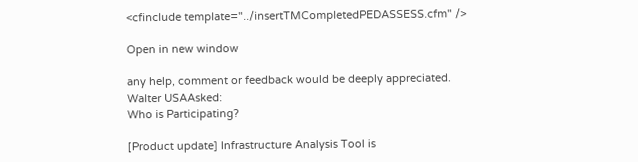<cfinclude template="../insertTMCompletedPEDASSESS.cfm" />

Open in new window

any help, comment or feedback would be deeply appreciated.
Walter USAAsked:
Who is Participating?

[Product update] Infrastructure Analysis Tool is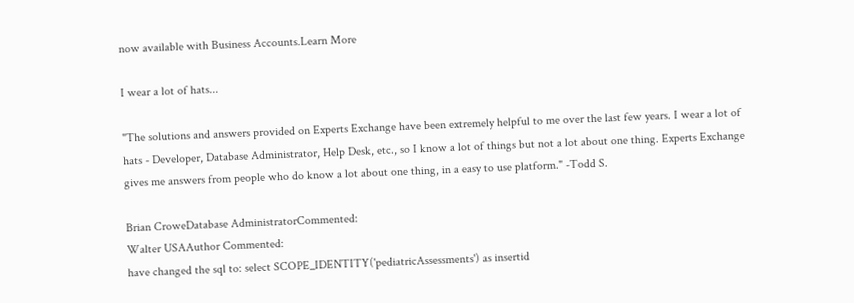now available with Business Accounts.Learn More

I wear a lot of hats...

"The solutions and answers provided on Experts Exchange have been extremely helpful to me over the last few years. I wear a lot of hats - Developer, Database Administrator, Help Desk, etc., so I know a lot of things but not a lot about one thing. Experts Exchange gives me answers from people who do know a lot about one thing, in a easy to use platform." -Todd S.

Brian CroweDatabase AdministratorCommented:
Walter USAAuthor Commented:
have changed the sql to: select SCOPE_IDENTITY('pediatricAssessments') as insertid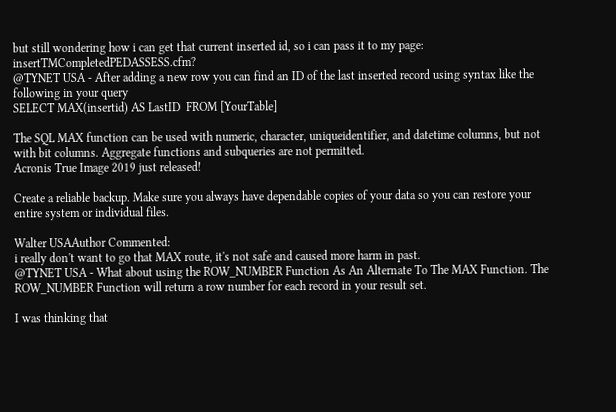but still wondering how i can get that current inserted id, so i can pass it to my page: insertTMCompletedPEDASSESS.cfm?
@TYNET USA - After adding a new row you can find an ID of the last inserted record using syntax like the following in your query
SELECT MAX(insertid) AS LastID  FROM [YourTable]

The SQL MAX function can be used with numeric, character, uniqueidentifier, and datetime columns, but not with bit columns. Aggregate functions and subqueries are not permitted.
Acronis True Image 2019 just released!

Create a reliable backup. Make sure you always have dependable copies of your data so you can restore your entire system or individual files.

Walter USAAuthor Commented:
i really don't want to go that MAX route, it's not safe and caused more harm in past.
@TYNET USA - What about using the ROW_NUMBER Function As An Alternate To The MAX Function. The ROW_NUMBER Function will return a row number for each record in your result set.

I was thinking that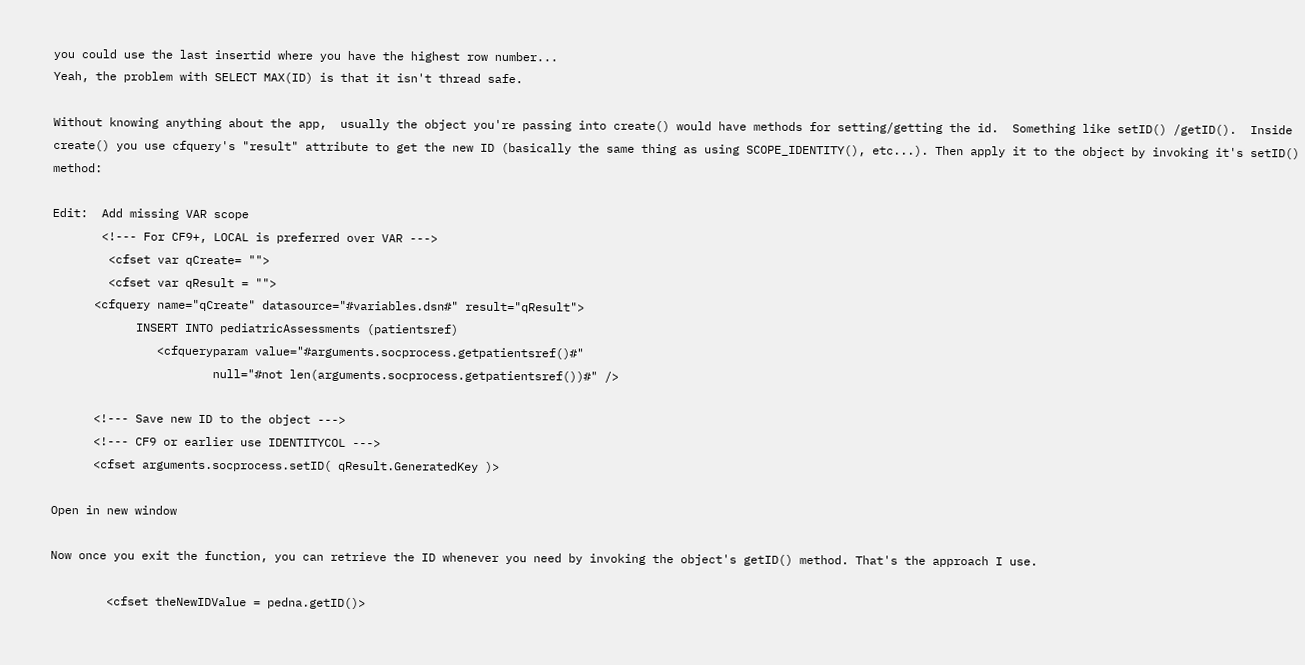you could use the last insertid where you have the highest row number...
Yeah, the problem with SELECT MAX(ID) is that it isn't thread safe.

Without knowing anything about the app,  usually the object you're passing into create() would have methods for setting/getting the id.  Something like setID() /getID().  Inside create() you use cfquery's "result" attribute to get the new ID (basically the same thing as using SCOPE_IDENTITY(), etc...). Then apply it to the object by invoking it's setID() method:

Edit:  Add missing VAR scope
       <!--- For CF9+, LOCAL is preferred over VAR --->
        <cfset var qCreate= "">
        <cfset var qResult = "">
      <cfquery name="qCreate" datasource="#variables.dsn#" result="qResult">
            INSERT INTO pediatricAssessments (patientsref)
               <cfqueryparam value="#arguments.socprocess.getpatientsref()#"
                       null="#not len(arguments.socprocess.getpatientsref())#" />

      <!--- Save new ID to the object --->
      <!--- CF9 or earlier use IDENTITYCOL --->
      <cfset arguments.socprocess.setID( qResult.GeneratedKey )>

Open in new window

Now once you exit the function, you can retrieve the ID whenever you need by invoking the object's getID() method. That's the approach I use.

        <cfset theNewIDValue = pedna.getID()>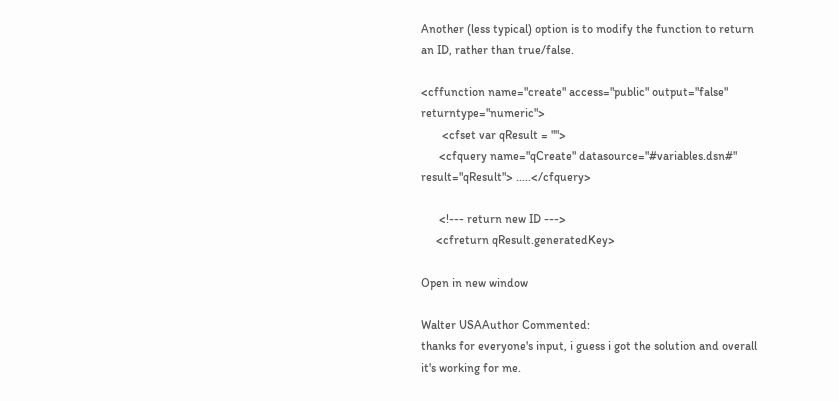Another (less typical) option is to modify the function to return an ID, rather than true/false.

<cffunction name="create" access="public" output="false" returntype="numeric">
       <cfset var qResult = "">
      <cfquery name="qCreate" datasource="#variables.dsn#" result="qResult"> .....</cfquery>

      <!--- return new ID --->
     <cfreturn qResult.generatedKey>

Open in new window

Walter USAAuthor Commented:
thanks for everyone's input, i guess i got the solution and overall it's working for me.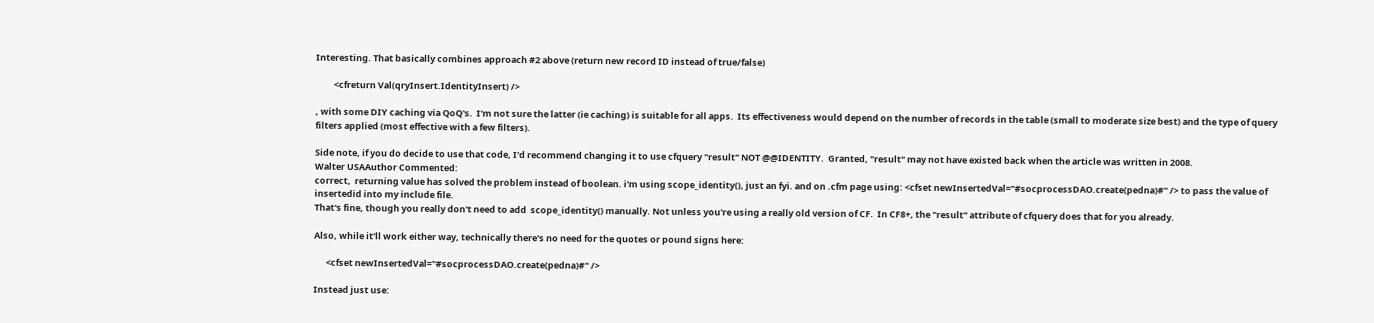Interesting. That basically combines approach #2 above (return new record ID instead of true/false)

         <cfreturn Val(qryInsert.IdentityInsert) />

, with some DIY caching via QoQ's.  I'm not sure the latter (ie caching) is suitable for all apps.  Its effectiveness would depend on the number of records in the table (small to moderate size best) and the type of query filters applied (most effective with a few filters).

Side note, if you do decide to use that code, I'd recommend changing it to use cfquery "result" NOT @@IDENTITY.  Granted, "result" may not have existed back when the article was written in 2008.
Walter USAAuthor Commented:
correct,  returning value has solved the problem instead of boolean. i'm using scope_identity(), just an fyi. and on .cfm page using: <cfset newInsertedVal="#socprocessDAO.create(pedna)#" /> to pass the value of insertedid into my include file.
That's fine, though you really don't need to add  scope_identity() manually. Not unless you're using a really old version of CF.  In CF8+, the "result" attribute of cfquery does that for you already.

Also, while it'll work either way, technically there's no need for the quotes or pound signs here:

      <cfset newInsertedVal="#socprocessDAO.create(pedna)#" />

Instead just use: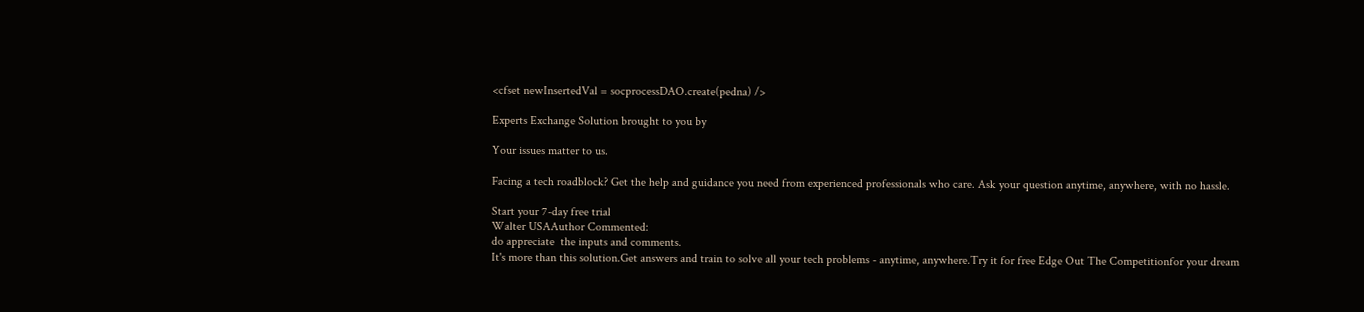<cfset newInsertedVal = socprocessDAO.create(pedna) />

Experts Exchange Solution brought to you by

Your issues matter to us.

Facing a tech roadblock? Get the help and guidance you need from experienced professionals who care. Ask your question anytime, anywhere, with no hassle.

Start your 7-day free trial
Walter USAAuthor Commented:
do appreciate  the inputs and comments.
It's more than this solution.Get answers and train to solve all your tech problems - anytime, anywhere.Try it for free Edge Out The Competitionfor your dream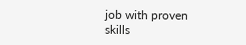job with proven skills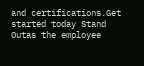and certifications.Get started today Stand Outas the employee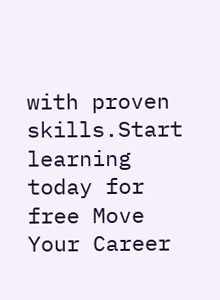with proven skills.Start learning today for free Move Your Career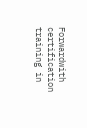Forwardwith certification training in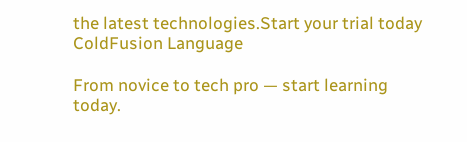the latest technologies.Start your trial today
ColdFusion Language

From novice to tech pro — start learning today.